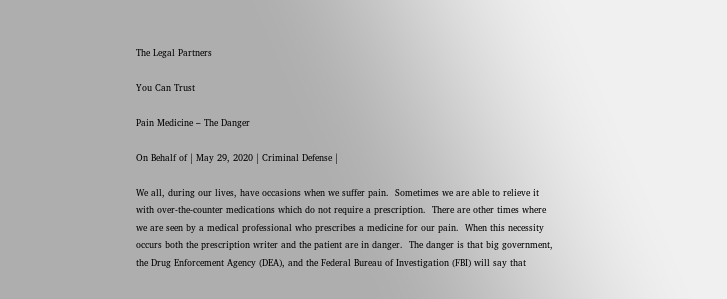The Legal Partners

You Can Trust

Pain Medicine – The Danger

On Behalf of | May 29, 2020 | Criminal Defense |

We all, during our lives, have occasions when we suffer pain.  Sometimes we are able to relieve it with over-the-counter medications which do not require a prescription.  There are other times where we are seen by a medical professional who prescribes a medicine for our pain.  When this necessity occurs both the prescription writer and the patient are in danger.  The danger is that big government, the Drug Enforcement Agency (DEA), and the Federal Bureau of Investigation (FBI) will say that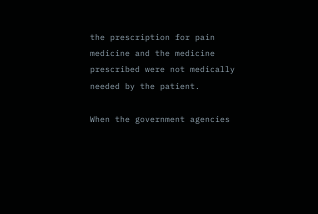the prescription for pain medicine and the medicine prescribed were not medically needed by the patient.

When the government agencies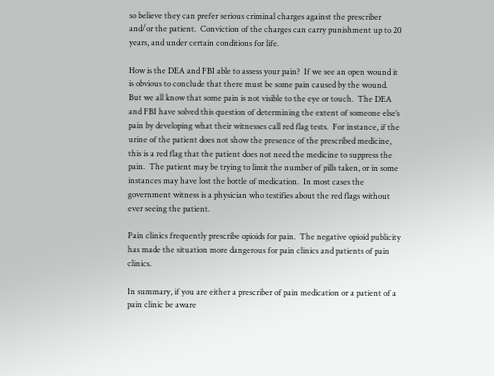so believe they can prefer serious criminal charges against the prescriber and/or the patient.  Conviction of the charges can carry punishment up to 20 years, and under certain conditions for life.

How is the DEA and FBI able to assess your pain?  If we see an open wound it is obvious to conclude that there must be some pain caused by the wound.  But we all know that some pain is not visible to the eye or touch.  The DEA and FBI have solved this question of determining the extent of someone else’s pain by developing what their witnesses call red flag tests.  For instance, if the urine of the patient does not show the presence of the prescribed medicine, this is a red flag that the patient does not need the medicine to suppress the pain.  The patient may be trying to limit the number of pills taken, or in some instances may have lost the bottle of medication.  In most cases the government witness is a physician who testifies about the red flags without ever seeing the patient.

Pain clinics frequently prescribe opioids for pain.  The negative opioid publicity has made the situation more dangerous for pain clinics and patients of pain clinics.

In summary, if you are either a prescriber of pain medication or a patient of a pain clinic be aware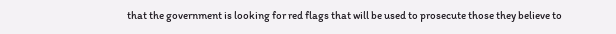that the government is looking for red flags that will be used to prosecute those they believe to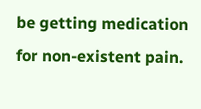be getting medication for non-existent pain.